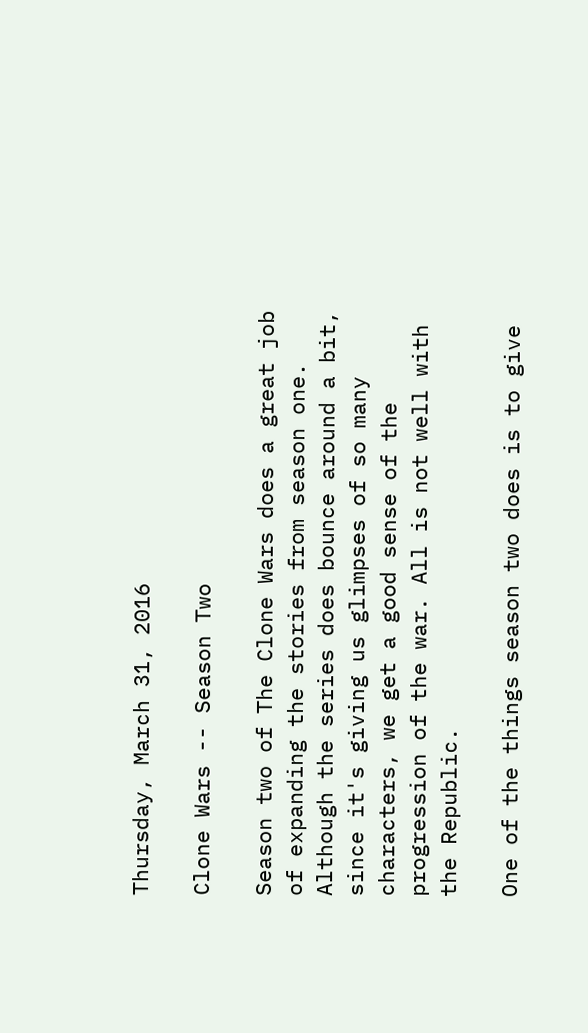Thursday, March 31, 2016

Clone Wars -- Season Two

Season two of The Clone Wars does a great job of expanding the stories from season one. Although the series does bounce around a bit, since it's giving us glimpses of so many characters, we get a good sense of the progression of the war. All is not well with the Republic.

One of the things season two does is to give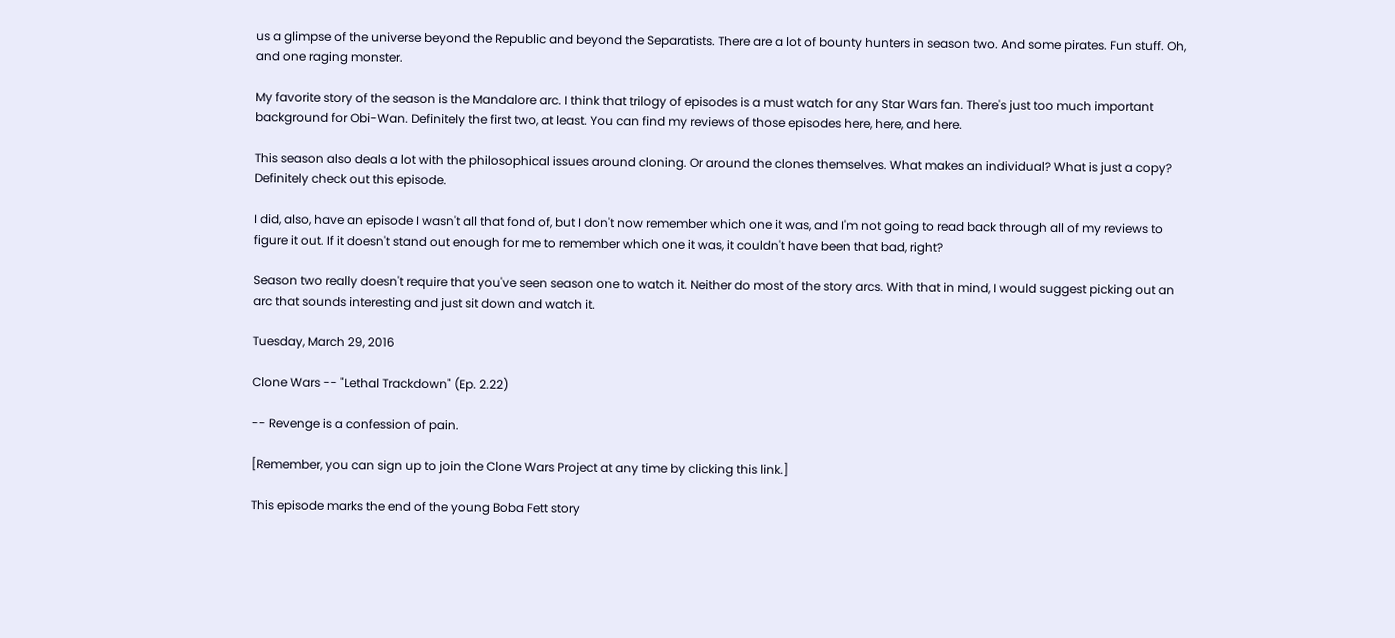us a glimpse of the universe beyond the Republic and beyond the Separatists. There are a lot of bounty hunters in season two. And some pirates. Fun stuff. Oh, and one raging monster.

My favorite story of the season is the Mandalore arc. I think that trilogy of episodes is a must watch for any Star Wars fan. There's just too much important background for Obi-Wan. Definitely the first two, at least. You can find my reviews of those episodes here, here, and here.

This season also deals a lot with the philosophical issues around cloning. Or around the clones themselves. What makes an individual? What is just a copy?
Definitely check out this episode.

I did, also, have an episode I wasn't all that fond of, but I don't now remember which one it was, and I'm not going to read back through all of my reviews to figure it out. If it doesn't stand out enough for me to remember which one it was, it couldn't have been that bad, right?

Season two really doesn't require that you've seen season one to watch it. Neither do most of the story arcs. With that in mind, I would suggest picking out an arc that sounds interesting and just sit down and watch it.

Tuesday, March 29, 2016

Clone Wars -- "Lethal Trackdown" (Ep. 2.22)

-- Revenge is a confession of pain.

[Remember, you can sign up to join the Clone Wars Project at any time by clicking this link.]

This episode marks the end of the young Boba Fett story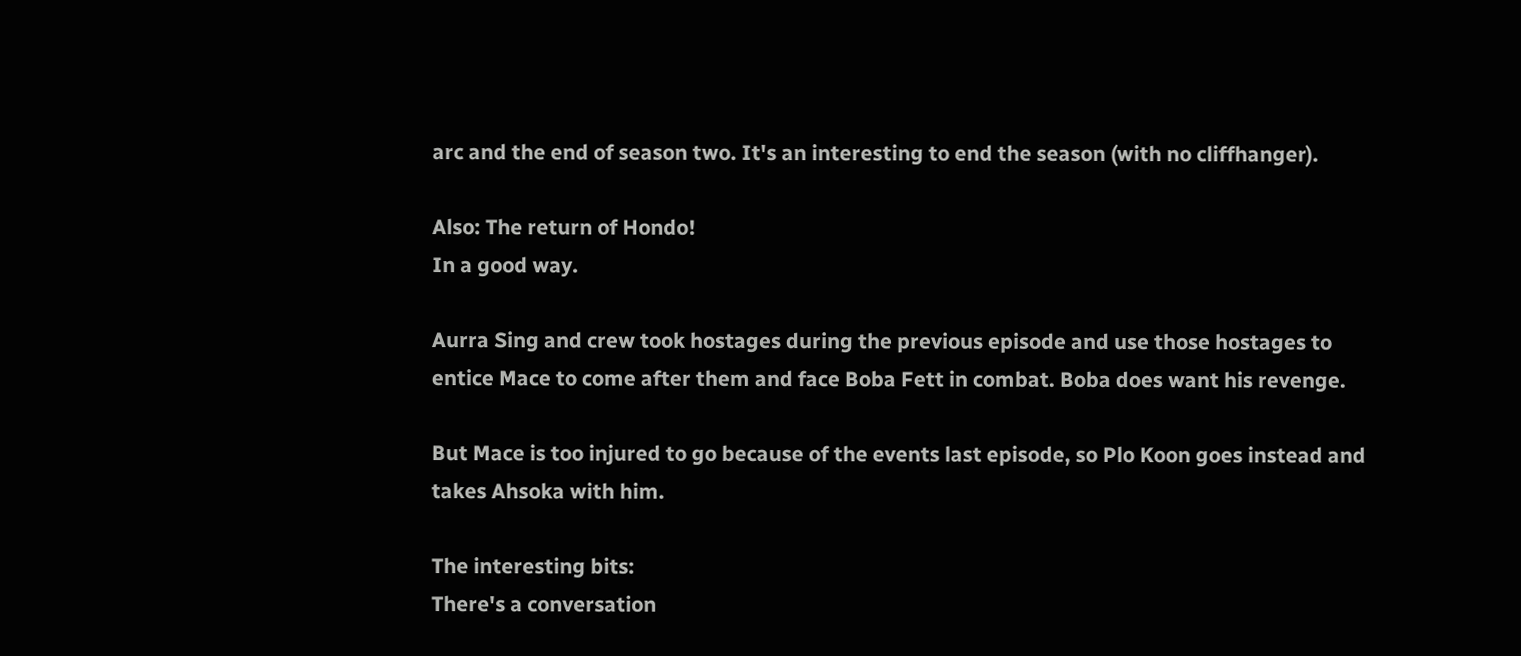arc and the end of season two. It's an interesting to end the season (with no cliffhanger).

Also: The return of Hondo!
In a good way.

Aurra Sing and crew took hostages during the previous episode and use those hostages to entice Mace to come after them and face Boba Fett in combat. Boba does want his revenge.

But Mace is too injured to go because of the events last episode, so Plo Koon goes instead and takes Ahsoka with him.

The interesting bits:
There's a conversation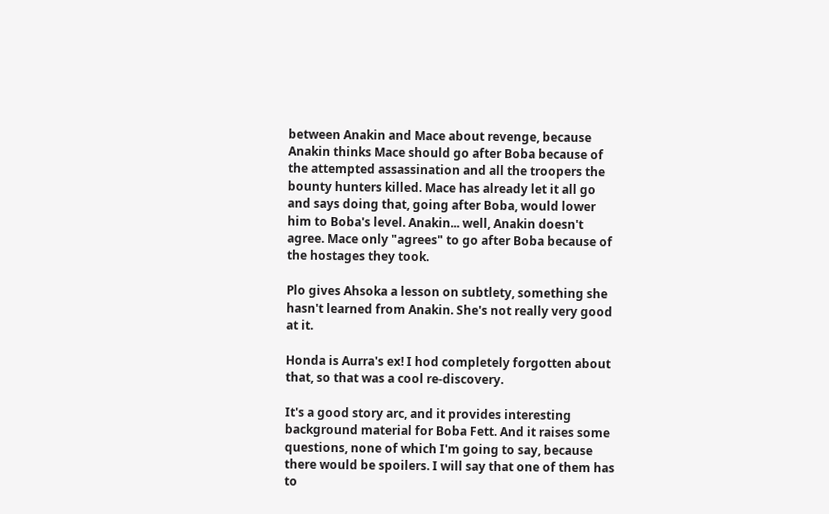between Anakin and Mace about revenge, because Anakin thinks Mace should go after Boba because of the attempted assassination and all the troopers the bounty hunters killed. Mace has already let it all go and says doing that, going after Boba, would lower him to Boba's level. Anakin... well, Anakin doesn't agree. Mace only "agrees" to go after Boba because of the hostages they took.

Plo gives Ahsoka a lesson on subtlety, something she hasn't learned from Anakin. She's not really very good at it.

Honda is Aurra's ex! I hod completely forgotten about that, so that was a cool re-discovery.

It's a good story arc, and it provides interesting background material for Boba Fett. And it raises some questions, none of which I'm going to say, because there would be spoilers. I will say that one of them has to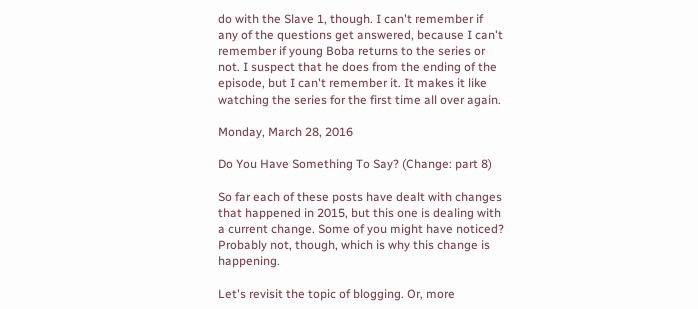do with the Slave 1, though. I can't remember if any of the questions get answered, because I can't remember if young Boba returns to the series or not. I suspect that he does from the ending of the episode, but I can't remember it. It makes it like watching the series for the first time all over again.

Monday, March 28, 2016

Do You Have Something To Say? (Change: part 8)

So far each of these posts have dealt with changes that happened in 2015, but this one is dealing with a current change. Some of you might have noticed? Probably not, though, which is why this change is happening.

Let's revisit the topic of blogging. Or, more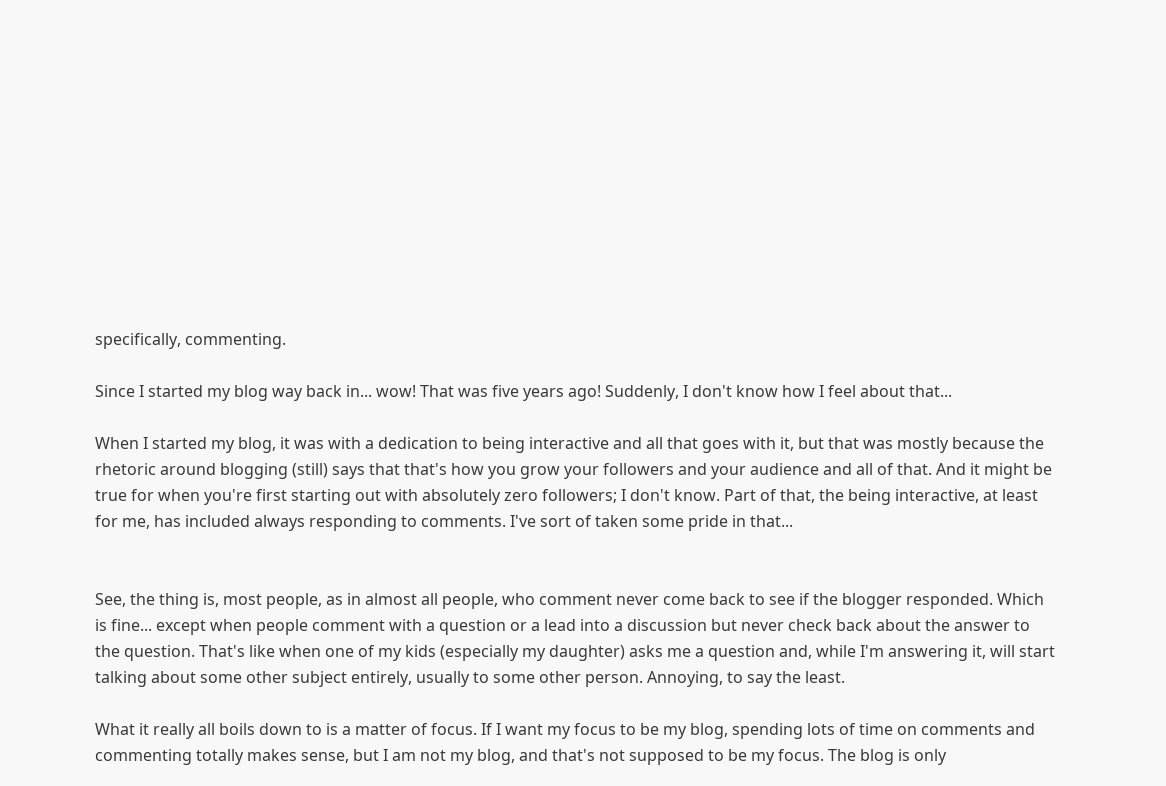specifically, commenting.

Since I started my blog way back in... wow! That was five years ago! Suddenly, I don't know how I feel about that...

When I started my blog, it was with a dedication to being interactive and all that goes with it, but that was mostly because the rhetoric around blogging (still) says that that's how you grow your followers and your audience and all of that. And it might be true for when you're first starting out with absolutely zero followers; I don't know. Part of that, the being interactive, at least for me, has included always responding to comments. I've sort of taken some pride in that...


See, the thing is, most people, as in almost all people, who comment never come back to see if the blogger responded. Which is fine... except when people comment with a question or a lead into a discussion but never check back about the answer to the question. That's like when one of my kids (especially my daughter) asks me a question and, while I'm answering it, will start talking about some other subject entirely, usually to some other person. Annoying, to say the least.

What it really all boils down to is a matter of focus. If I want my focus to be my blog, spending lots of time on comments and commenting totally makes sense, but I am not my blog, and that's not supposed to be my focus. The blog is only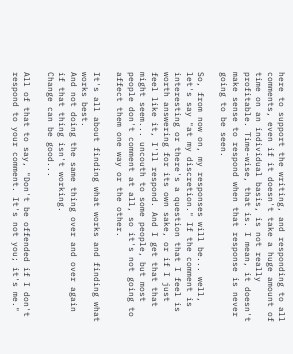here to support the writing, and responding to all comments, even if it doesn't take a huge amount of time on an individual basis, is not really profitable. Time-wise, that is. I mean, it doesn't make sense to respond when that response is never going to be seen.

So, from now on, my responses will be... well, let's say "at my discretion." If the comment is interesting or there's a question that I feel is worth answering for its own sake, or if I just feel like it, I'll respond. And I get that that might seem... uncouth to some people, but most people don't comment at all, so it's not going to affect them one way or the other.

It's all about finding what works and finding what works best.
And not doing the same thing over and over again if that thing isn't working.
Change can be good...

All of that to say, "Don't be offended if I don't respond to your comment. It's not you; it's me."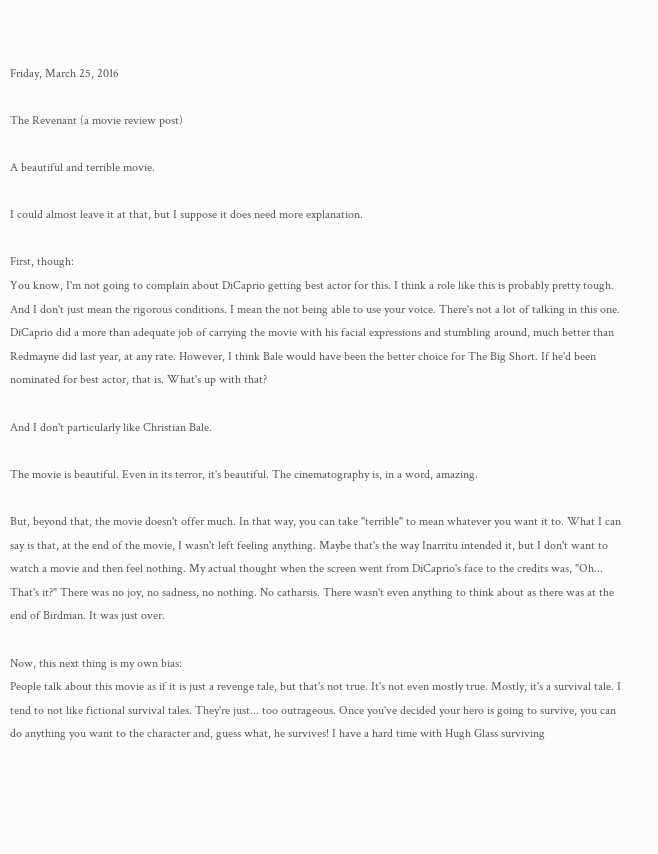Friday, March 25, 2016

The Revenant (a movie review post)

A beautiful and terrible movie.

I could almost leave it at that, but I suppose it does need more explanation.

First, though:
You know, I'm not going to complain about DiCaprio getting best actor for this. I think a role like this is probably pretty tough. And I don't just mean the rigorous conditions. I mean the not being able to use your voice. There's not a lot of talking in this one. DiCaprio did a more than adequate job of carrying the movie with his facial expressions and stumbling around, much better than Redmayne did last year, at any rate. However, I think Bale would have been the better choice for The Big Short. If he'd been nominated for best actor, that is. What's up with that?

And I don't particularly like Christian Bale.

The movie is beautiful. Even in its terror, it's beautiful. The cinematography is, in a word, amazing.

But, beyond that, the movie doesn't offer much. In that way, you can take "terrible" to mean whatever you want it to. What I can say is that, at the end of the movie, I wasn't left feeling anything. Maybe that's the way Inarritu intended it, but I don't want to watch a movie and then feel nothing. My actual thought when the screen went from DiCaprio's face to the credits was, "Oh... That's it?" There was no joy, no sadness, no nothing. No catharsis. There wasn't even anything to think about as there was at the end of Birdman. It was just over.

Now, this next thing is my own bias:
People talk about this movie as if it is just a revenge tale, but that's not true. It's not even mostly true. Mostly, it's a survival tale. I tend to not like fictional survival tales. They're just... too outrageous. Once you've decided your hero is going to survive, you can do anything you want to the character and, guess what, he survives! I have a hard time with Hugh Glass surviving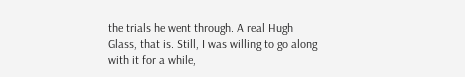the trials he went through. A real Hugh Glass, that is. Still, I was willing to go along with it for a while,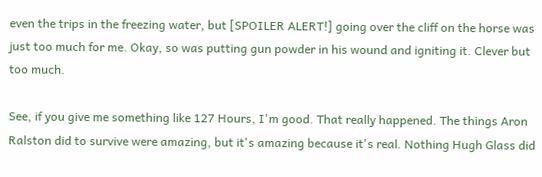even the trips in the freezing water, but [SPOILER ALERT!] going over the cliff on the horse was just too much for me. Okay, so was putting gun powder in his wound and igniting it. Clever but too much.

See, if you give me something like 127 Hours, I'm good. That really happened. The things Aron Ralston did to survive were amazing, but it's amazing because it's real. Nothing Hugh Glass did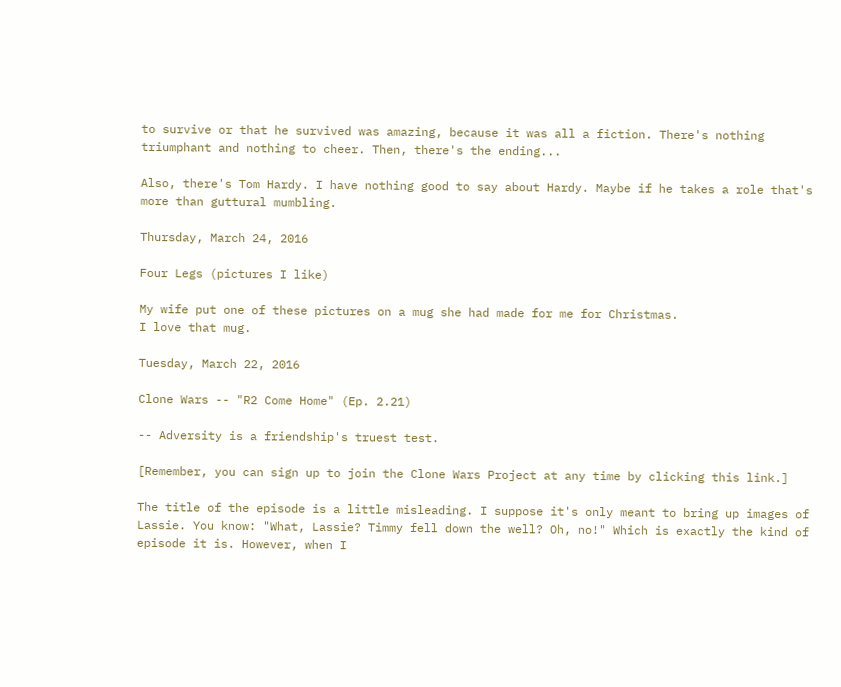to survive or that he survived was amazing, because it was all a fiction. There's nothing triumphant and nothing to cheer. Then, there's the ending...

Also, there's Tom Hardy. I have nothing good to say about Hardy. Maybe if he takes a role that's more than guttural mumbling.

Thursday, March 24, 2016

Four Legs (pictures I like)

My wife put one of these pictures on a mug she had made for me for Christmas.
I love that mug.

Tuesday, March 22, 2016

Clone Wars -- "R2 Come Home" (Ep. 2.21)

-- Adversity is a friendship's truest test.

[Remember, you can sign up to join the Clone Wars Project at any time by clicking this link.]

The title of the episode is a little misleading. I suppose it's only meant to bring up images of Lassie. You know: "What, Lassie? Timmy fell down the well? Oh, no!" Which is exactly the kind of episode it is. However, when I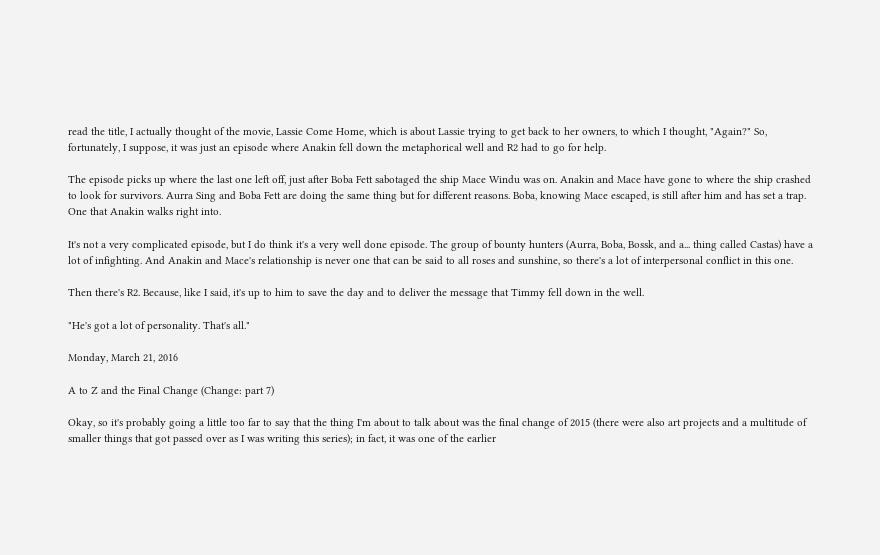read the title, I actually thought of the movie, Lassie Come Home, which is about Lassie trying to get back to her owners, to which I thought, "Again?" So, fortunately, I suppose, it was just an episode where Anakin fell down the metaphorical well and R2 had to go for help.

The episode picks up where the last one left off, just after Boba Fett sabotaged the ship Mace Windu was on. Anakin and Mace have gone to where the ship crashed to look for survivors. Aurra Sing and Boba Fett are doing the same thing but for different reasons. Boba, knowing Mace escaped, is still after him and has set a trap. One that Anakin walks right into.

It's not a very complicated episode, but I do think it's a very well done episode. The group of bounty hunters (Aurra, Boba, Bossk, and a... thing called Castas) have a lot of infighting. And Anakin and Mace's relationship is never one that can be said to all roses and sunshine, so there's a lot of interpersonal conflict in this one.

Then there's R2. Because, like I said, it's up to him to save the day and to deliver the message that Timmy fell down in the well.

"He's got a lot of personality. That's all."

Monday, March 21, 2016

A to Z and the Final Change (Change: part 7)

Okay, so it's probably going a little too far to say that the thing I'm about to talk about was the final change of 2015 (there were also art projects and a multitude of smaller things that got passed over as I was writing this series); in fact, it was one of the earlier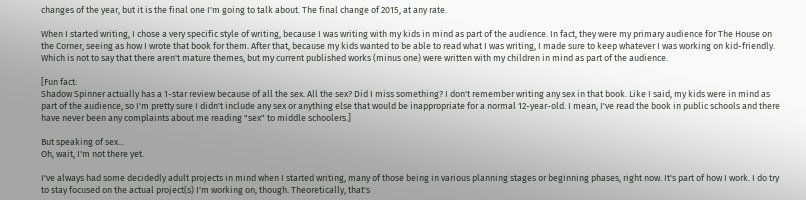changes of the year, but it is the final one I'm going to talk about. The final change of 2015, at any rate.

When I started writing, I chose a very specific style of writing, because I was writing with my kids in mind as part of the audience. In fact, they were my primary audience for The House on the Corner, seeing as how I wrote that book for them. After that, because my kids wanted to be able to read what I was writing, I made sure to keep whatever I was working on kid-friendly. Which is not to say that there aren't mature themes, but my current published works (minus one) were written with my children in mind as part of the audience.

[Fun fact:
Shadow Spinner actually has a 1-star review because of all the sex. All the sex? Did I miss something? I don't remember writing any sex in that book. Like I said, my kids were in mind as part of the audience, so I'm pretty sure I didn't include any sex or anything else that would be inappropriate for a normal 12-year-old. I mean, I've read the book in public schools and there have never been any complaints about me reading "sex" to middle schoolers.]

But speaking of sex...
Oh, wait, I'm not there yet.

I've always had some decidedly adult projects in mind when I started writing, many of those being in various planning stages or beginning phases, right now. It's part of how I work. I do try to stay focused on the actual project(s) I'm working on, though. Theoretically, that's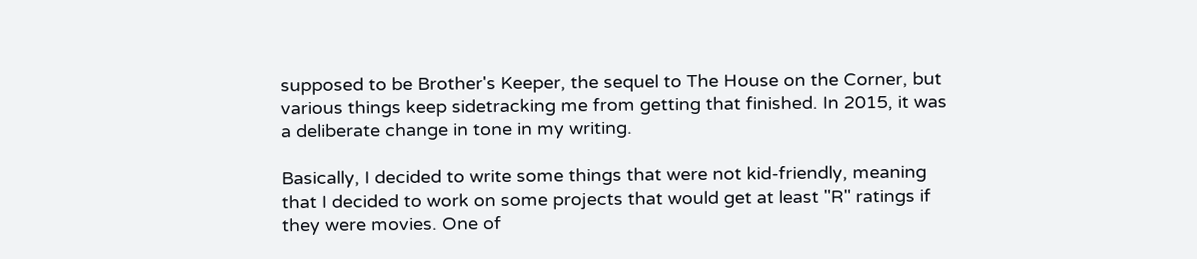supposed to be Brother's Keeper, the sequel to The House on the Corner, but various things keep sidetracking me from getting that finished. In 2015, it was a deliberate change in tone in my writing.

Basically, I decided to write some things that were not kid-friendly, meaning that I decided to work on some projects that would get at least "R" ratings if they were movies. One of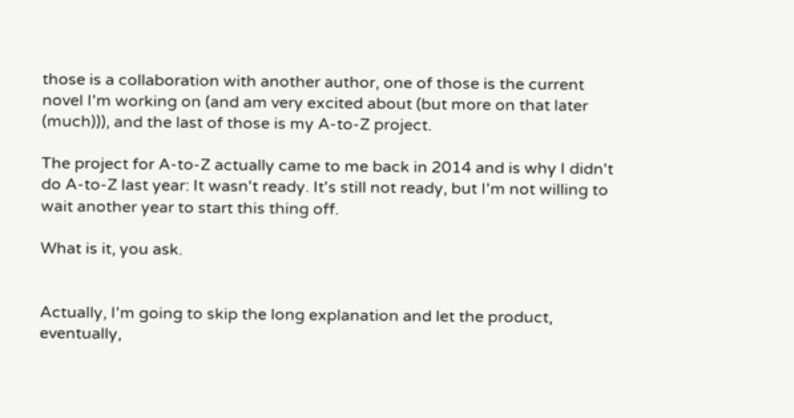those is a collaboration with another author, one of those is the current novel I'm working on (and am very excited about (but more on that later (much))), and the last of those is my A-to-Z project.

The project for A-to-Z actually came to me back in 2014 and is why I didn't do A-to-Z last year: It wasn't ready. It's still not ready, but I'm not willing to wait another year to start this thing off.

What is it, you ask.


Actually, I'm going to skip the long explanation and let the product, eventually,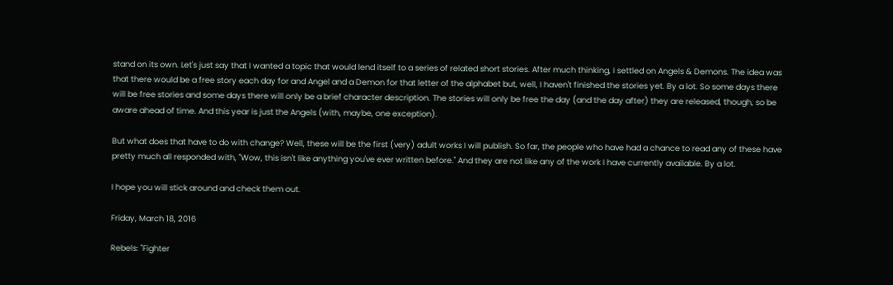stand on its own. Let's just say that I wanted a topic that would lend itself to a series of related short stories. After much thinking, I settled on Angels & Demons. The idea was that there would be a free story each day for and Angel and a Demon for that letter of the alphabet but, well, I haven't finished the stories yet. By a lot. So some days there will be free stories and some days there will only be a brief character description. The stories will only be free the day (and the day after) they are released, though, so be aware ahead of time. And this year is just the Angels (with, maybe, one exception).

But what does that have to do with change? Well, these will be the first (very) adult works I will publish. So far, the people who have had a chance to read any of these have pretty much all responded with, "Wow, this isn't like anything you've ever written before." And they are not like any of the work I have currently available. By a lot.

I hope you will stick around and check them out.

Friday, March 18, 2016

Rebels: "Fighter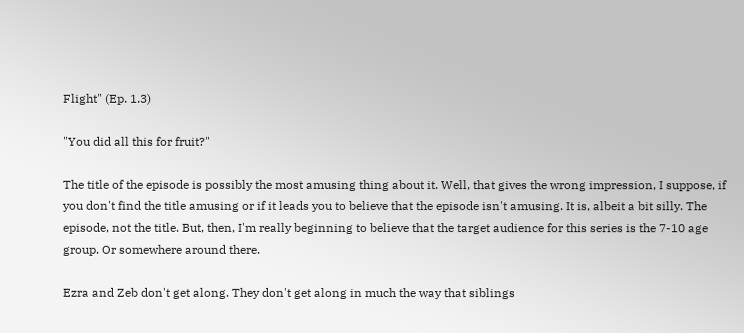Flight" (Ep. 1.3)

"You did all this for fruit?"

The title of the episode is possibly the most amusing thing about it. Well, that gives the wrong impression, I suppose, if you don't find the title amusing or if it leads you to believe that the episode isn't amusing. It is, albeit a bit silly. The episode, not the title. But, then, I'm really beginning to believe that the target audience for this series is the 7-10 age group. Or somewhere around there.

Ezra and Zeb don't get along. They don't get along in much the way that siblings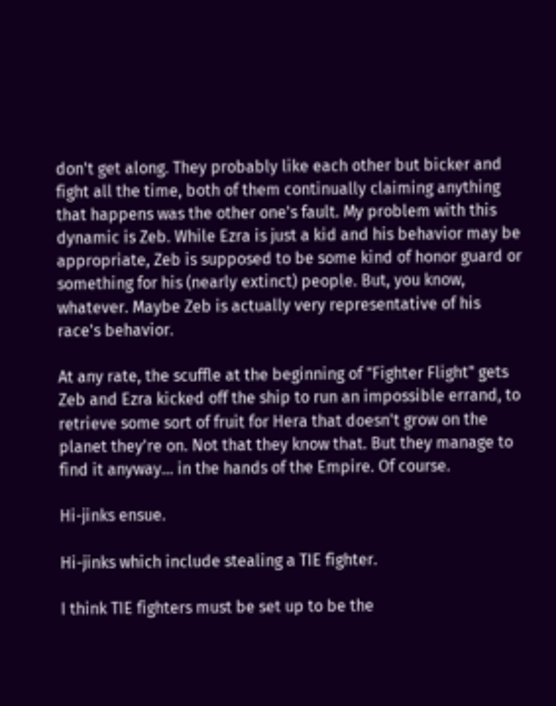don't get along. They probably like each other but bicker and fight all the time, both of them continually claiming anything that happens was the other one's fault. My problem with this dynamic is Zeb. While Ezra is just a kid and his behavior may be appropriate, Zeb is supposed to be some kind of honor guard or something for his (nearly extinct) people. But, you know, whatever. Maybe Zeb is actually very representative of his race's behavior.

At any rate, the scuffle at the beginning of "Fighter Flight" gets Zeb and Ezra kicked off the ship to run an impossible errand, to retrieve some sort of fruit for Hera that doesn't grow on the planet they're on. Not that they know that. But they manage to find it anyway... in the hands of the Empire. Of course.

Hi-jinks ensue.

Hi-jinks which include stealing a TIE fighter.

I think TIE fighters must be set up to be the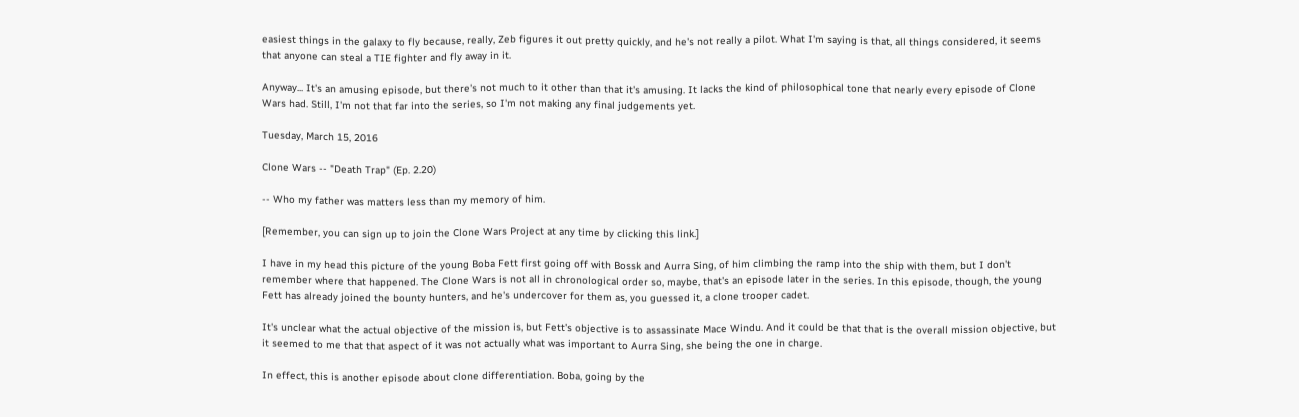easiest things in the galaxy to fly because, really, Zeb figures it out pretty quickly, and he's not really a pilot. What I'm saying is that, all things considered, it seems that anyone can steal a TIE fighter and fly away in it.

Anyway... It's an amusing episode, but there's not much to it other than that it's amusing. It lacks the kind of philosophical tone that nearly every episode of Clone Wars had. Still, I'm not that far into the series, so I'm not making any final judgements yet.

Tuesday, March 15, 2016

Clone Wars -- "Death Trap" (Ep. 2.20)

-- Who my father was matters less than my memory of him.

[Remember, you can sign up to join the Clone Wars Project at any time by clicking this link.]

I have in my head this picture of the young Boba Fett first going off with Bossk and Aurra Sing, of him climbing the ramp into the ship with them, but I don't remember where that happened. The Clone Wars is not all in chronological order so, maybe, that's an episode later in the series. In this episode, though, the young Fett has already joined the bounty hunters, and he's undercover for them as, you guessed it, a clone trooper cadet.

It's unclear what the actual objective of the mission is, but Fett's objective is to assassinate Mace Windu. And it could be that that is the overall mission objective, but it seemed to me that that aspect of it was not actually what was important to Aurra Sing, she being the one in charge.

In effect, this is another episode about clone differentiation. Boba, going by the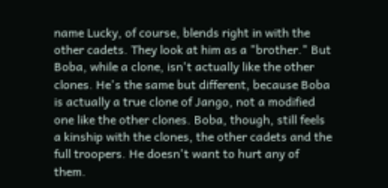name Lucky, of course, blends right in with the other cadets. They look at him as a "brother." But Boba, while a clone, isn't actually like the other clones. He's the same but different, because Boba is actually a true clone of Jango, not a modified one like the other clones. Boba, though, still feels a kinship with the clones, the other cadets and the full troopers. He doesn't want to hurt any of them.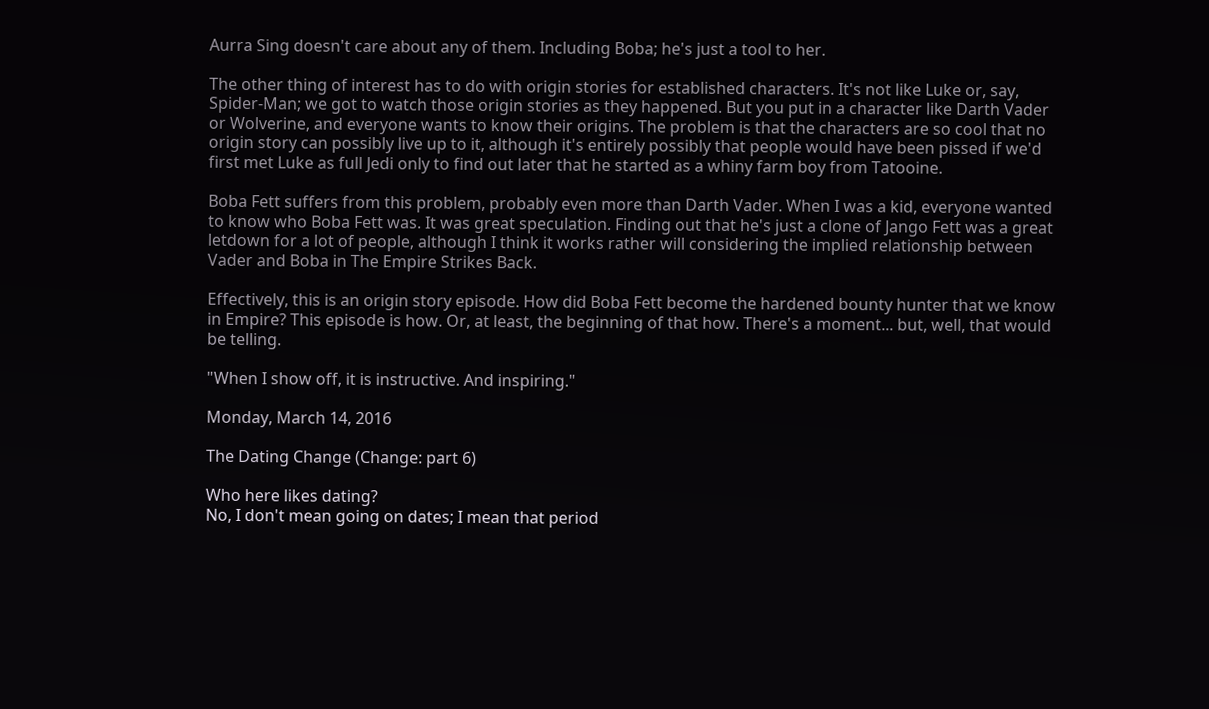Aurra Sing doesn't care about any of them. Including Boba; he's just a tool to her.

The other thing of interest has to do with origin stories for established characters. It's not like Luke or, say, Spider-Man; we got to watch those origin stories as they happened. But you put in a character like Darth Vader or Wolverine, and everyone wants to know their origins. The problem is that the characters are so cool that no origin story can possibly live up to it, although it's entirely possibly that people would have been pissed if we'd first met Luke as full Jedi only to find out later that he started as a whiny farm boy from Tatooine.

Boba Fett suffers from this problem, probably even more than Darth Vader. When I was a kid, everyone wanted to know who Boba Fett was. It was great speculation. Finding out that he's just a clone of Jango Fett was a great letdown for a lot of people, although I think it works rather will considering the implied relationship between Vader and Boba in The Empire Strikes Back.

Effectively, this is an origin story episode. How did Boba Fett become the hardened bounty hunter that we know in Empire? This episode is how. Or, at least, the beginning of that how. There's a moment... but, well, that would be telling.

"When I show off, it is instructive. And inspiring."

Monday, March 14, 2016

The Dating Change (Change: part 6)

Who here likes dating?
No, I don't mean going on dates; I mean that period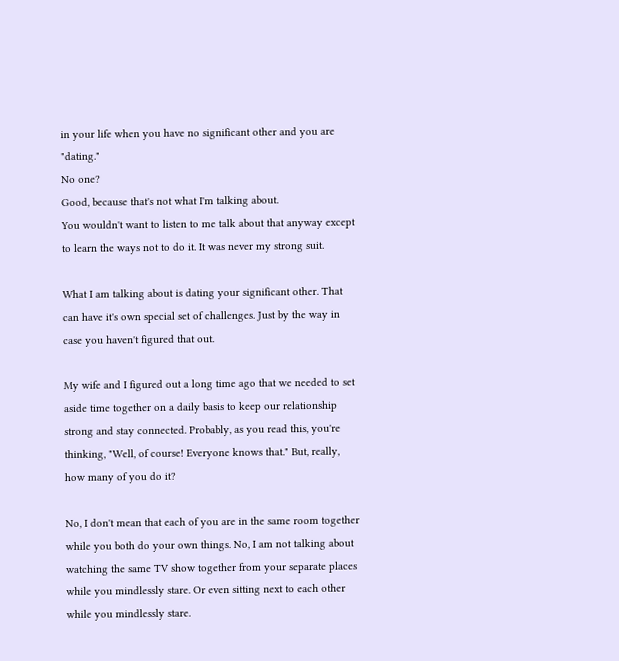in your life when you have no significant other and you are "dating."
No one?
Good, because that's not what I'm talking about.
You wouldn't want to listen to me talk about that anyway except to learn the ways not to do it. It was never my strong suit.

What I am talking about is dating your significant other. That can have it's own special set of challenges. Just by the way in case you haven't figured that out.

My wife and I figured out a long time ago that we needed to set aside time together on a daily basis to keep our relationship strong and stay connected. Probably, as you read this, you're thinking, "Well, of course! Everyone knows that." But, really, how many of you do it?

No, I don't mean that each of you are in the same room together while you both do your own things. No, I am not talking about watching the same TV show together from your separate places while you mindlessly stare. Or even sitting next to each other while you mindlessly stare.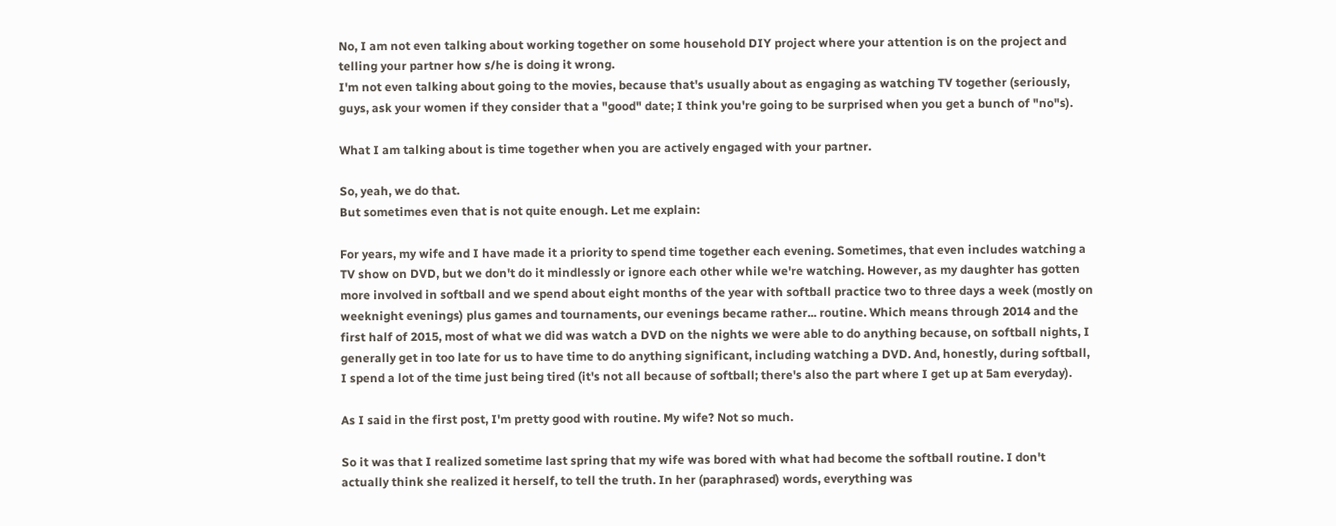No, I am not even talking about working together on some household DIY project where your attention is on the project and telling your partner how s/he is doing it wrong.
I'm not even talking about going to the movies, because that's usually about as engaging as watching TV together (seriously, guys, ask your women if they consider that a "good" date; I think you're going to be surprised when you get a bunch of "no"s).

What I am talking about is time together when you are actively engaged with your partner.

So, yeah, we do that.
But sometimes even that is not quite enough. Let me explain:

For years, my wife and I have made it a priority to spend time together each evening. Sometimes, that even includes watching a TV show on DVD, but we don't do it mindlessly or ignore each other while we're watching. However, as my daughter has gotten more involved in softball and we spend about eight months of the year with softball practice two to three days a week (mostly on weeknight evenings) plus games and tournaments, our evenings became rather... routine. Which means through 2014 and the first half of 2015, most of what we did was watch a DVD on the nights we were able to do anything because, on softball nights, I generally get in too late for us to have time to do anything significant, including watching a DVD. And, honestly, during softball, I spend a lot of the time just being tired (it's not all because of softball; there's also the part where I get up at 5am everyday).

As I said in the first post, I'm pretty good with routine. My wife? Not so much.

So it was that I realized sometime last spring that my wife was bored with what had become the softball routine. I don't actually think she realized it herself, to tell the truth. In her (paraphrased) words, everything was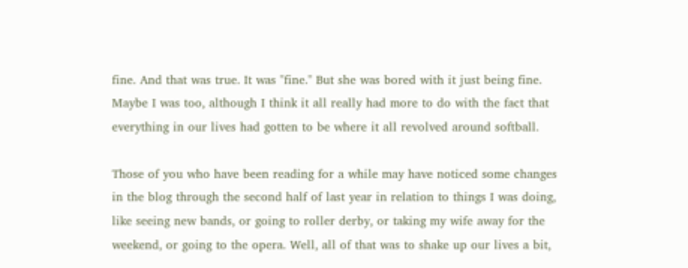fine. And that was true. It was "fine." But she was bored with it just being fine. Maybe I was too, although I think it all really had more to do with the fact that everything in our lives had gotten to be where it all revolved around softball.

Those of you who have been reading for a while may have noticed some changes in the blog through the second half of last year in relation to things I was doing, like seeing new bands, or going to roller derby, or taking my wife away for the weekend, or going to the opera. Well, all of that was to shake up our lives a bit,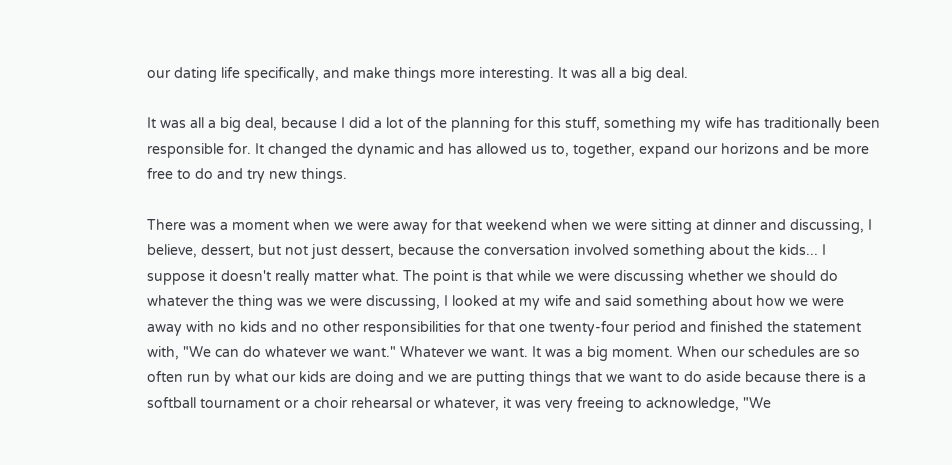our dating life specifically, and make things more interesting. It was all a big deal.

It was all a big deal, because I did a lot of the planning for this stuff, something my wife has traditionally been responsible for. It changed the dynamic and has allowed us to, together, expand our horizons and be more free to do and try new things.

There was a moment when we were away for that weekend when we were sitting at dinner and discussing, I believe, dessert, but not just dessert, because the conversation involved something about the kids... I suppose it doesn't really matter what. The point is that while we were discussing whether we should do whatever the thing was we were discussing, I looked at my wife and said something about how we were away with no kids and no other responsibilities for that one twenty-four period and finished the statement with, "We can do whatever we want." Whatever we want. It was a big moment. When our schedules are so often run by what our kids are doing and we are putting things that we want to do aside because there is a softball tournament or a choir rehearsal or whatever, it was very freeing to acknowledge, "We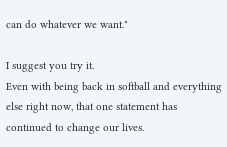can do whatever we want."

I suggest you try it.
Even with being back in softball and everything else right now, that one statement has continued to change our lives.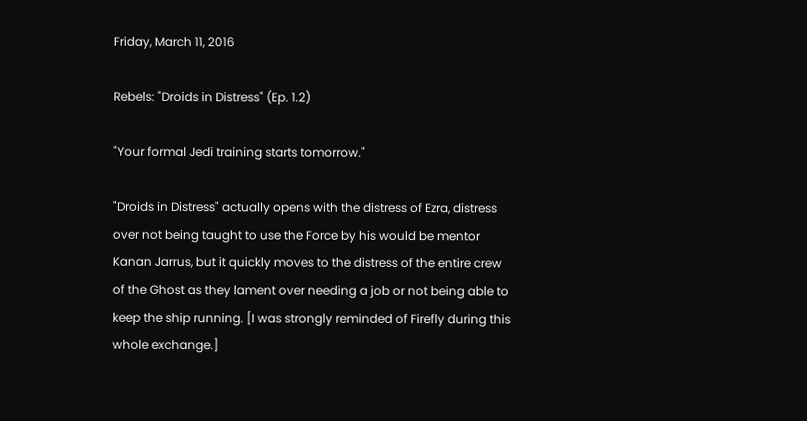Friday, March 11, 2016

Rebels: "Droids in Distress" (Ep. 1.2)

"Your formal Jedi training starts tomorrow."

"Droids in Distress" actually opens with the distress of Ezra, distress over not being taught to use the Force by his would be mentor Kanan Jarrus, but it quickly moves to the distress of the entire crew of the Ghost as they lament over needing a job or not being able to keep the ship running. [I was strongly reminded of Firefly during this whole exchange.]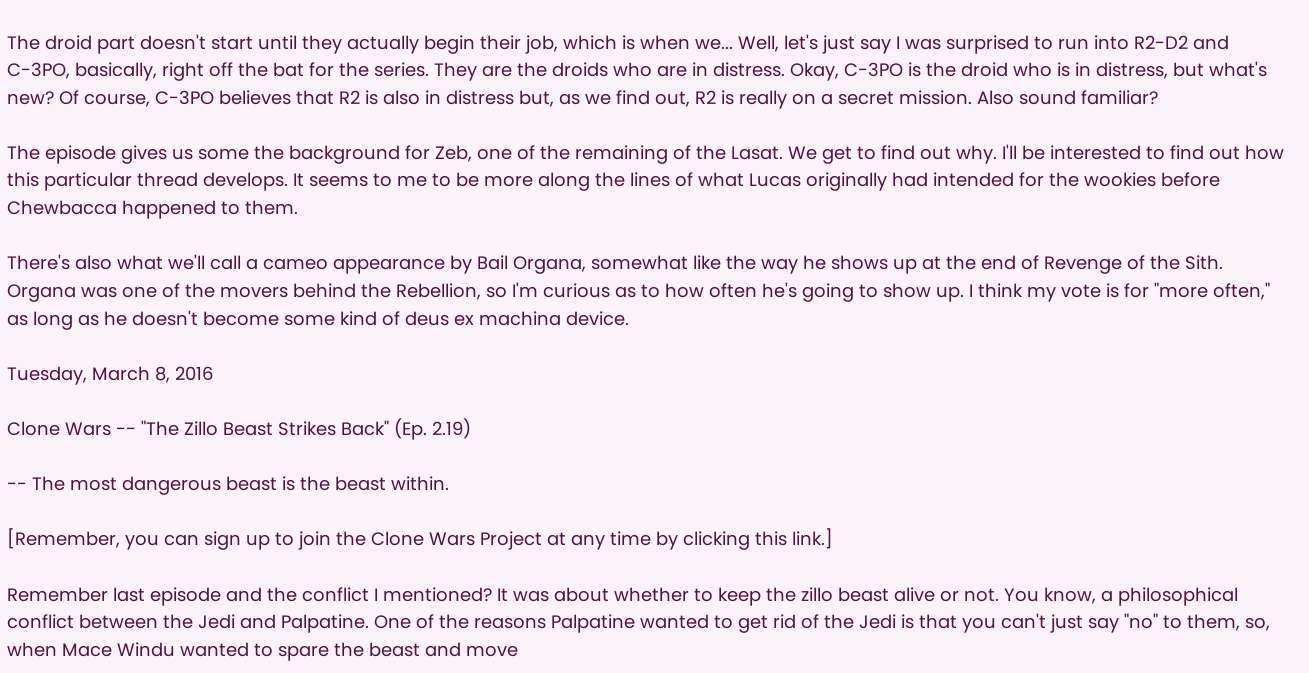The droid part doesn't start until they actually begin their job, which is when we... Well, let's just say I was surprised to run into R2-D2 and C-3PO, basically, right off the bat for the series. They are the droids who are in distress. Okay, C-3PO is the droid who is in distress, but what's new? Of course, C-3PO believes that R2 is also in distress but, as we find out, R2 is really on a secret mission. Also sound familiar?

The episode gives us some the background for Zeb, one of the remaining of the Lasat. We get to find out why. I'll be interested to find out how this particular thread develops. It seems to me to be more along the lines of what Lucas originally had intended for the wookies before Chewbacca happened to them.

There's also what we'll call a cameo appearance by Bail Organa, somewhat like the way he shows up at the end of Revenge of the Sith. Organa was one of the movers behind the Rebellion, so I'm curious as to how often he's going to show up. I think my vote is for "more often," as long as he doesn't become some kind of deus ex machina device.

Tuesday, March 8, 2016

Clone Wars -- "The Zillo Beast Strikes Back" (Ep. 2.19)

-- The most dangerous beast is the beast within.

[Remember, you can sign up to join the Clone Wars Project at any time by clicking this link.]

Remember last episode and the conflict I mentioned? It was about whether to keep the zillo beast alive or not. You know, a philosophical conflict between the Jedi and Palpatine. One of the reasons Palpatine wanted to get rid of the Jedi is that you can't just say "no" to them, so, when Mace Windu wanted to spare the beast and move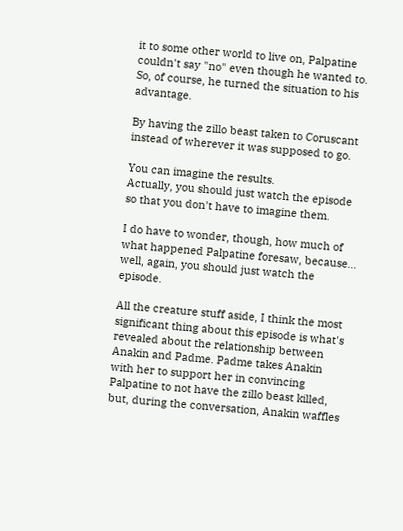it to some other world to live on, Palpatine couldn't say "no" even though he wanted to. So, of course, he turned the situation to his advantage.

By having the zillo beast taken to Coruscant instead of wherever it was supposed to go.

You can imagine the results.
Actually, you should just watch the episode so that you don't have to imagine them.

I do have to wonder, though, how much of what happened Palpatine foresaw, because... well, again, you should just watch the episode.

All the creature stuff aside, I think the most significant thing about this episode is what's revealed about the relationship between Anakin and Padme. Padme takes Anakin with her to support her in convincing Palpatine to not have the zillo beast killed, but, during the conversation, Anakin waffles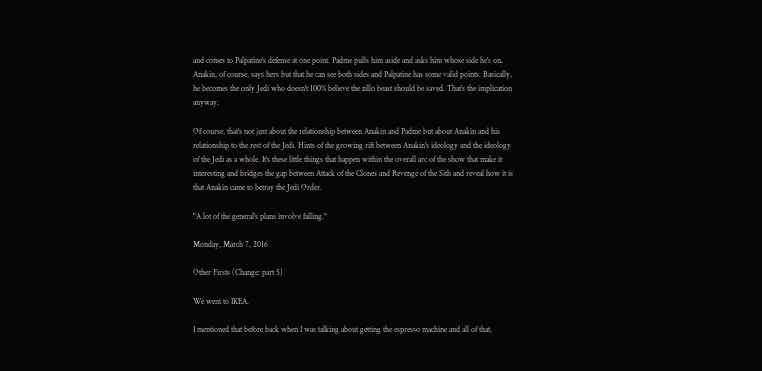and comes to Palpatine's defense at one point. Padme pulls him aside and asks him whose side he's on. Anakin, of course, says hers but that he can see both sides and Palpatine has some valid points. Basically, he becomes the only Jedi who doesn't 100% believe the zillo beast should be saved. That's the implication anyway.

Of course, that's not just about the relationship between Anakin and Padme but about Anakin and his relationship to the rest of the Jedi. Hints of the growing rift between Anakin's ideology and the ideology of the Jedi as a whole. It's these little things that happen within the overall arc of the show that make it interesting and bridges the gap between Attack of the Clones and Revenge of the Sith and reveal how it is that Anakin came to betray the Jedi Order.

"A lot of the general's plans involve falling."

Monday, March 7, 2016

Other Firsts (Change: part 5)

We went to IKEA.

I mentioned that before back when I was talking about getting the espresso machine and all of that,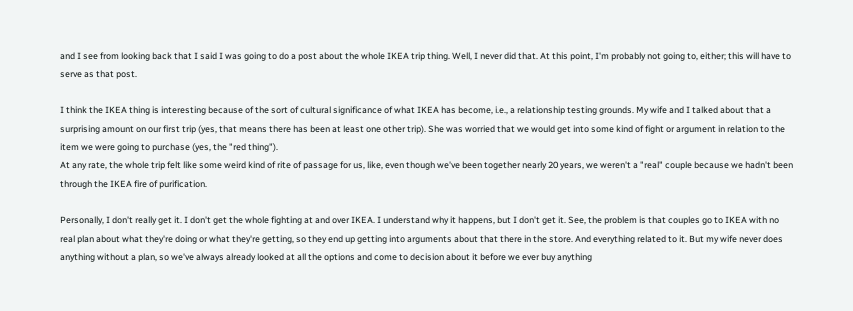and I see from looking back that I said I was going to do a post about the whole IKEA trip thing. Well, I never did that. At this point, I'm probably not going to, either; this will have to serve as that post.

I think the IKEA thing is interesting because of the sort of cultural significance of what IKEA has become, i.e., a relationship testing grounds. My wife and I talked about that a surprising amount on our first trip (yes, that means there has been at least one other trip). She was worried that we would get into some kind of fight or argument in relation to the item we were going to purchase (yes, the "red thing").
At any rate, the whole trip felt like some weird kind of rite of passage for us, like, even though we've been together nearly 20 years, we weren't a "real" couple because we hadn't been through the IKEA fire of purification.

Personally, I don't really get it. I don't get the whole fighting at and over IKEA. I understand why it happens, but I don't get it. See, the problem is that couples go to IKEA with no real plan about what they're doing or what they're getting, so they end up getting into arguments about that there in the store. And everything related to it. But my wife never does anything without a plan, so we've always already looked at all the options and come to decision about it before we ever buy anything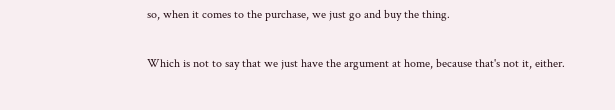so, when it comes to the purchase, we just go and buy the thing.

Which is not to say that we just have the argument at home, because that's not it, either.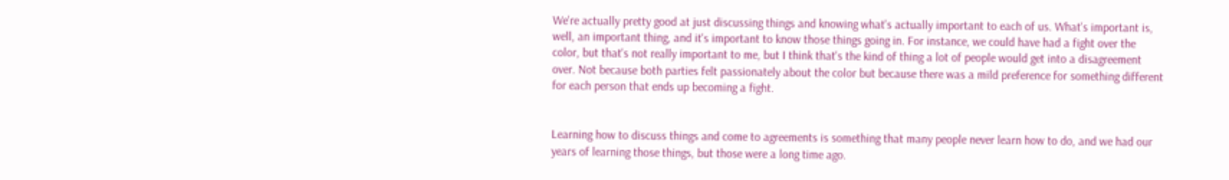We're actually pretty good at just discussing things and knowing what's actually important to each of us. What's important is, well, an important thing, and it's important to know those things going in. For instance, we could have had a fight over the color, but that's not really important to me, but I think that's the kind of thing a lot of people would get into a disagreement over. Not because both parties felt passionately about the color but because there was a mild preference for something different for each person that ends up becoming a fight.


Learning how to discuss things and come to agreements is something that many people never learn how to do, and we had our years of learning those things, but those were a long time ago.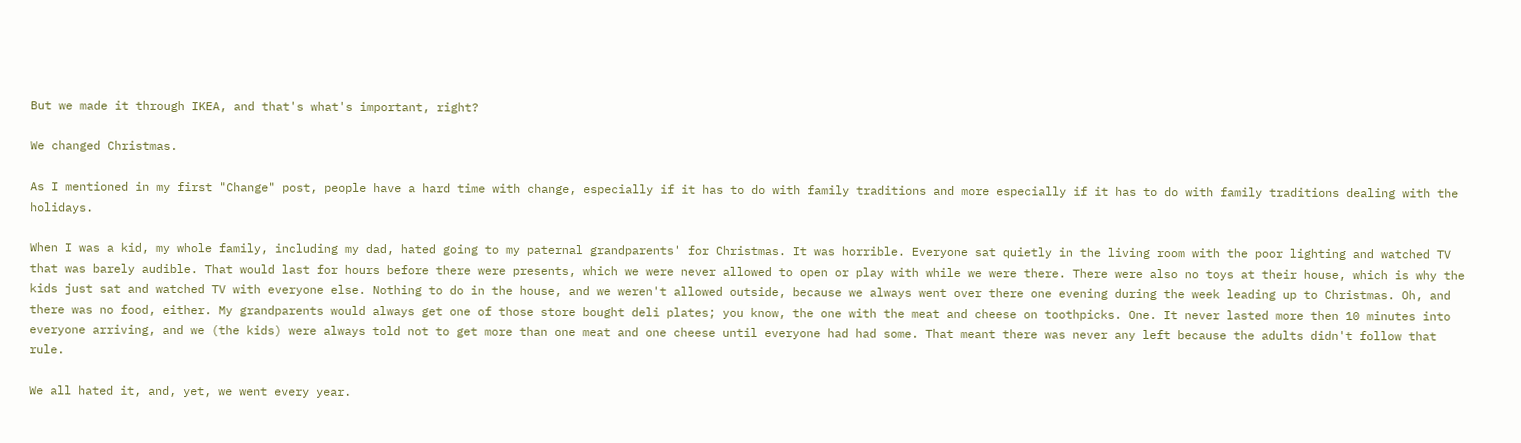But we made it through IKEA, and that's what's important, right?

We changed Christmas.

As I mentioned in my first "Change" post, people have a hard time with change, especially if it has to do with family traditions and more especially if it has to do with family traditions dealing with the holidays.

When I was a kid, my whole family, including my dad, hated going to my paternal grandparents' for Christmas. It was horrible. Everyone sat quietly in the living room with the poor lighting and watched TV that was barely audible. That would last for hours before there were presents, which we were never allowed to open or play with while we were there. There were also no toys at their house, which is why the kids just sat and watched TV with everyone else. Nothing to do in the house, and we weren't allowed outside, because we always went over there one evening during the week leading up to Christmas. Oh, and there was no food, either. My grandparents would always get one of those store bought deli plates; you know, the one with the meat and cheese on toothpicks. One. It never lasted more then 10 minutes into everyone arriving, and we (the kids) were always told not to get more than one meat and one cheese until everyone had had some. That meant there was never any left because the adults didn't follow that rule.

We all hated it, and, yet, we went every year.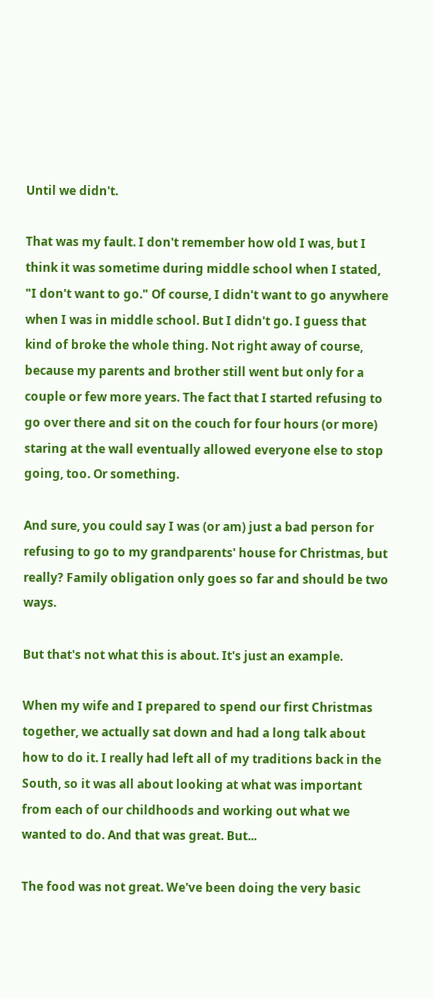Until we didn't.

That was my fault. I don't remember how old I was, but I think it was sometime during middle school when I stated, "I don't want to go." Of course, I didn't want to go anywhere when I was in middle school. But I didn't go. I guess that kind of broke the whole thing. Not right away of course, because my parents and brother still went but only for a couple or few more years. The fact that I started refusing to go over there and sit on the couch for four hours (or more) staring at the wall eventually allowed everyone else to stop going, too. Or something.

And sure, you could say I was (or am) just a bad person for refusing to go to my grandparents' house for Christmas, but really? Family obligation only goes so far and should be two ways.

But that's not what this is about. It's just an example.

When my wife and I prepared to spend our first Christmas together, we actually sat down and had a long talk about how to do it. I really had left all of my traditions back in the South, so it was all about looking at what was important from each of our childhoods and working out what we wanted to do. And that was great. But...

The food was not great. We've been doing the very basic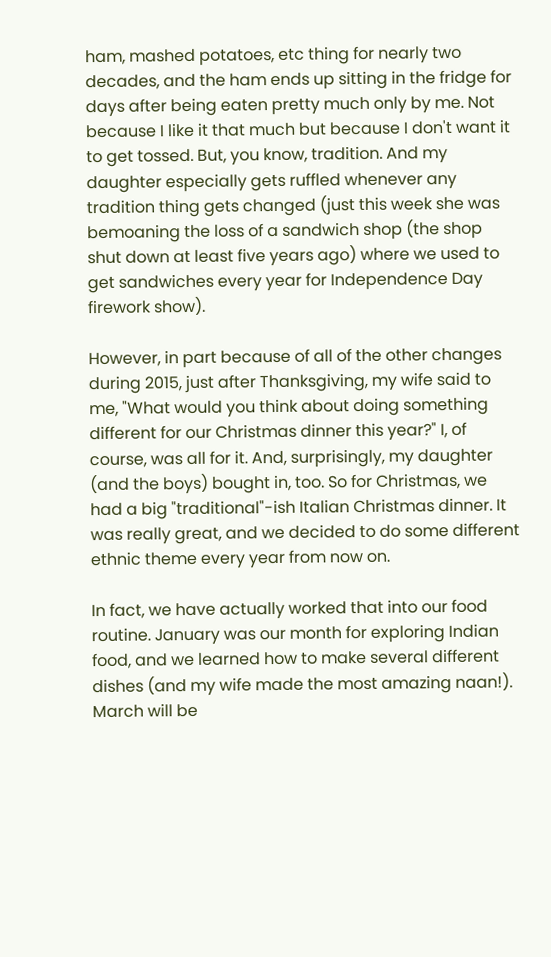ham, mashed potatoes, etc thing for nearly two decades, and the ham ends up sitting in the fridge for days after being eaten pretty much only by me. Not because I like it that much but because I don't want it to get tossed. But, you know, tradition. And my daughter especially gets ruffled whenever any tradition thing gets changed (just this week she was bemoaning the loss of a sandwich shop (the shop shut down at least five years ago) where we used to get sandwiches every year for Independence Day firework show).

However, in part because of all of the other changes during 2015, just after Thanksgiving, my wife said to me, "What would you think about doing something different for our Christmas dinner this year?" I, of course, was all for it. And, surprisingly, my daughter (and the boys) bought in, too. So for Christmas, we had a big "traditional"-ish Italian Christmas dinner. It was really great, and we decided to do some different ethnic theme every year from now on.

In fact, we have actually worked that into our food routine. January was our month for exploring Indian food, and we learned how to make several different dishes (and my wife made the most amazing naan!). March will be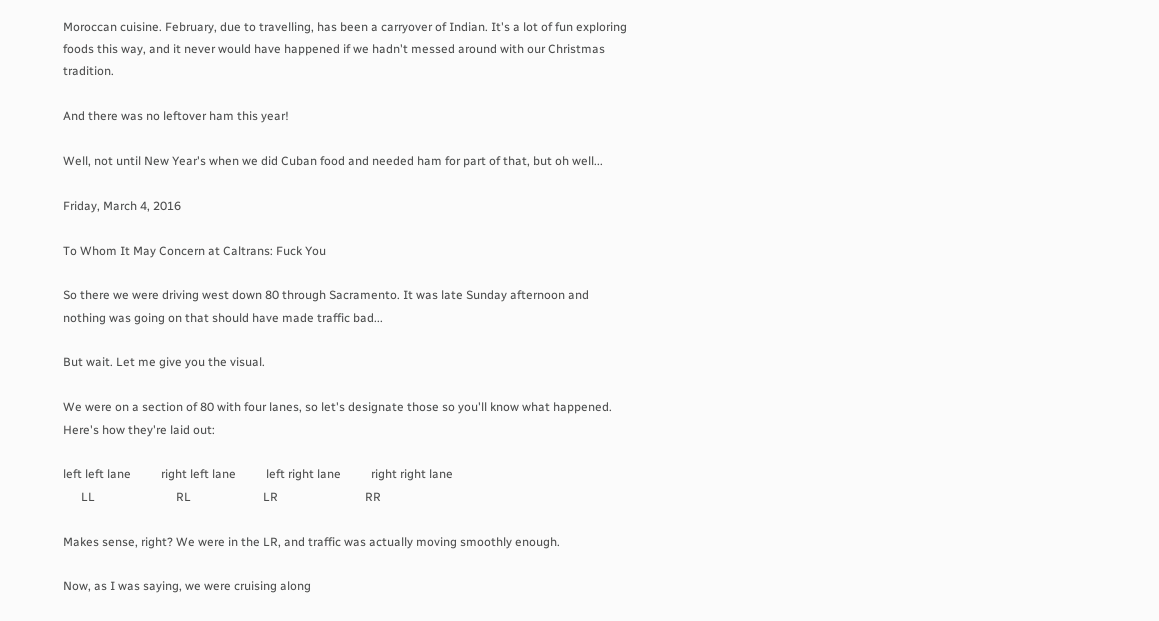Moroccan cuisine. February, due to travelling, has been a carryover of Indian. It's a lot of fun exploring foods this way, and it never would have happened if we hadn't messed around with our Christmas tradition.

And there was no leftover ham this year!

Well, not until New Year's when we did Cuban food and needed ham for part of that, but oh well...

Friday, March 4, 2016

To Whom It May Concern at Caltrans: Fuck You

So there we were driving west down 80 through Sacramento. It was late Sunday afternoon and nothing was going on that should have made traffic bad...

But wait. Let me give you the visual.

We were on a section of 80 with four lanes, so let's designate those so you'll know what happened.
Here's how they're laid out:

left left lane          right left lane          left right lane          right right lane
      LL                           RL                        LR                             RR

Makes sense, right? We were in the LR, and traffic was actually moving smoothly enough.

Now, as I was saying, we were cruising along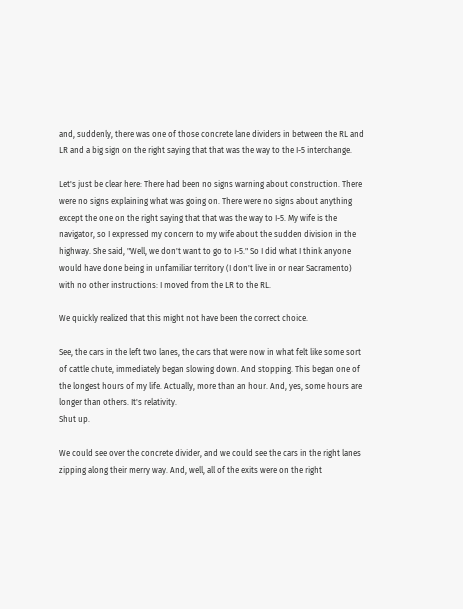and, suddenly, there was one of those concrete lane dividers in between the RL and LR and a big sign on the right saying that that was the way to the I-5 interchange.

Let's just be clear here: There had been no signs warning about construction. There were no signs explaining what was going on. There were no signs about anything except the one on the right saying that that was the way to I-5. My wife is the navigator, so I expressed my concern to my wife about the sudden division in the highway. She said, "Well, we don't want to go to I-5." So I did what I think anyone would have done being in unfamiliar territory (I don't live in or near Sacramento) with no other instructions: I moved from the LR to the RL.

We quickly realized that this might not have been the correct choice.

See, the cars in the left two lanes, the cars that were now in what felt like some sort of cattle chute, immediately began slowing down. And stopping. This began one of the longest hours of my life. Actually, more than an hour. And, yes, some hours are longer than others. It's relativity.
Shut up.

We could see over the concrete divider, and we could see the cars in the right lanes zipping along their merry way. And, well, all of the exits were on the right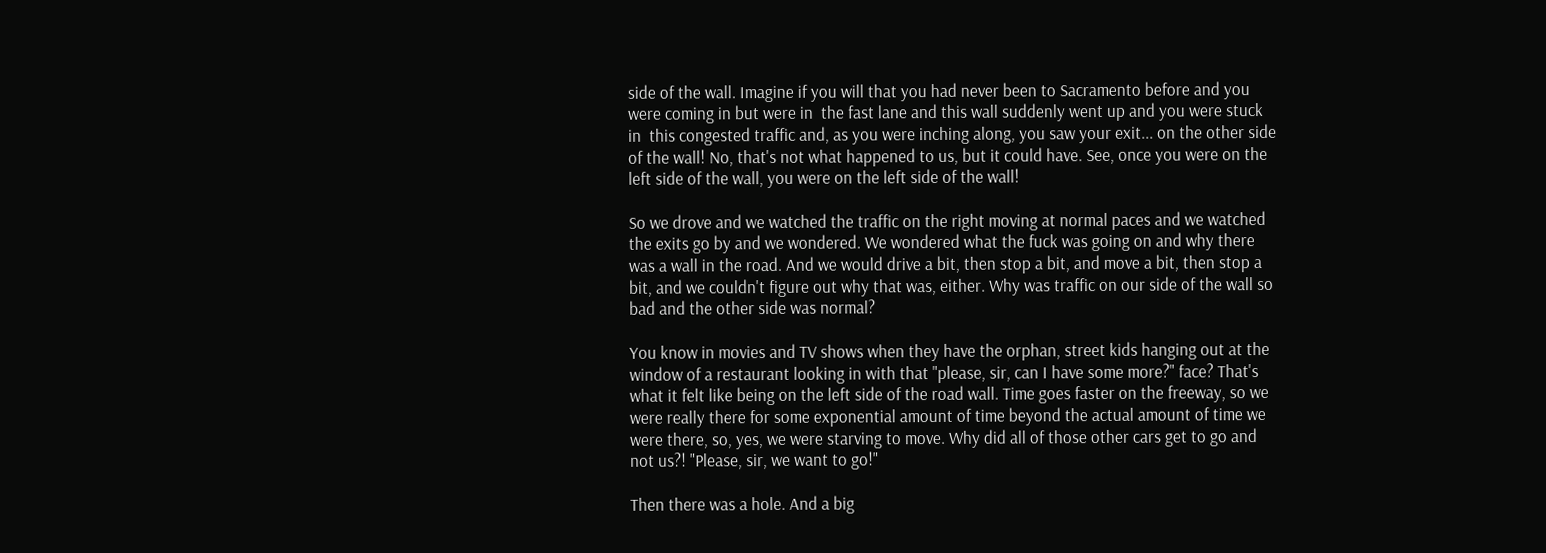side of the wall. Imagine if you will that you had never been to Sacramento before and you were coming in but were in  the fast lane and this wall suddenly went up and you were stuck in  this congested traffic and, as you were inching along, you saw your exit... on the other side of the wall! No, that's not what happened to us, but it could have. See, once you were on the left side of the wall, you were on the left side of the wall!

So we drove and we watched the traffic on the right moving at normal paces and we watched the exits go by and we wondered. We wondered what the fuck was going on and why there was a wall in the road. And we would drive a bit, then stop a bit, and move a bit, then stop a bit, and we couldn't figure out why that was, either. Why was traffic on our side of the wall so bad and the other side was normal?

You know in movies and TV shows when they have the orphan, street kids hanging out at the window of a restaurant looking in with that "please, sir, can I have some more?" face? That's what it felt like being on the left side of the road wall. Time goes faster on the freeway, so we were really there for some exponential amount of time beyond the actual amount of time we were there, so, yes, we were starving to move. Why did all of those other cars get to go and not us?! "Please, sir, we want to go!"

Then there was a hole. And a big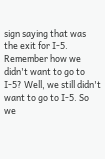sign saying that was the exit for I-5. Remember how we didn't want to go to I-5? Well, we still didn't want to go to I-5. So we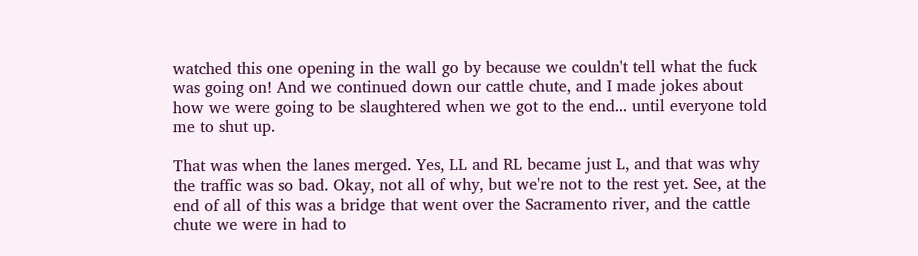watched this one opening in the wall go by because we couldn't tell what the fuck was going on! And we continued down our cattle chute, and I made jokes about how we were going to be slaughtered when we got to the end... until everyone told me to shut up.

That was when the lanes merged. Yes, LL and RL became just L, and that was why the traffic was so bad. Okay, not all of why, but we're not to the rest yet. See, at the end of all of this was a bridge that went over the Sacramento river, and the cattle chute we were in had to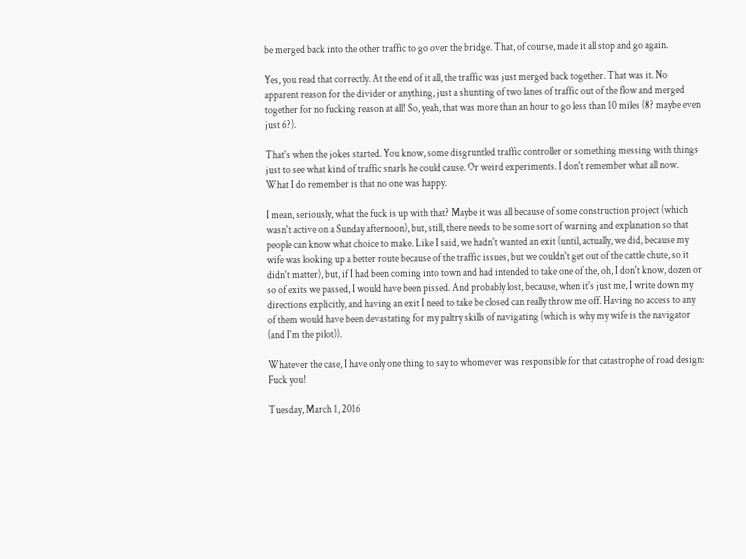be merged back into the other traffic to go over the bridge. That, of course, made it all stop and go again.

Yes, you read that correctly. At the end of it all, the traffic was just merged back together. That was it. No apparent reason for the divider or anything, just a shunting of two lanes of traffic out of the flow and merged together for no fucking reason at all! So, yeah, that was more than an hour to go less than 10 miles (8? maybe even just 6?).

That's when the jokes started. You know, some disgruntled traffic controller or something messing with things just to see what kind of traffic snarls he could cause. Or weird experiments. I don't remember what all now. What I do remember is that no one was happy.

I mean, seriously, what the fuck is up with that? Maybe it was all because of some construction project (which wasn't active on a Sunday afternoon), but, still, there needs to be some sort of warning and explanation so that people can know what choice to make. Like I said, we hadn't wanted an exit (until, actually, we did, because my wife was looking up a better route because of the traffic issues, but we couldn't get out of the cattle chute, so it didn't matter), but, if I had been coming into town and had intended to take one of the, oh, I don't know, dozen or so of exits we passed, I would have been pissed. And probably lost, because, when it's just me, I write down my directions explicitly, and having an exit I need to take be closed can really throw me off. Having no access to any of them would have been devastating for my paltry skills of navigating (which is why my wife is the navigator (and I'm the pilot)).

Whatever the case, I have only one thing to say to whomever was responsible for that catastrophe of road design: Fuck you!

Tuesday, March 1, 2016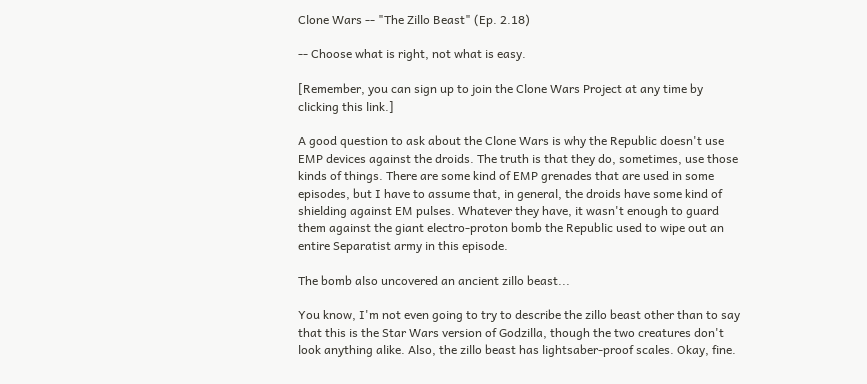Clone Wars -- "The Zillo Beast" (Ep. 2.18)

-- Choose what is right, not what is easy.

[Remember, you can sign up to join the Clone Wars Project at any time by clicking this link.]

A good question to ask about the Clone Wars is why the Republic doesn't use EMP devices against the droids. The truth is that they do, sometimes, use those kinds of things. There are some kind of EMP grenades that are used in some episodes, but I have to assume that, in general, the droids have some kind of shielding against EM pulses. Whatever they have, it wasn't enough to guard them against the giant electro-proton bomb the Republic used to wipe out an entire Separatist army in this episode.

The bomb also uncovered an ancient zillo beast...

You know, I'm not even going to try to describe the zillo beast other than to say that this is the Star Wars version of Godzilla, though the two creatures don't look anything alike. Also, the zillo beast has lightsaber-proof scales. Okay, fine.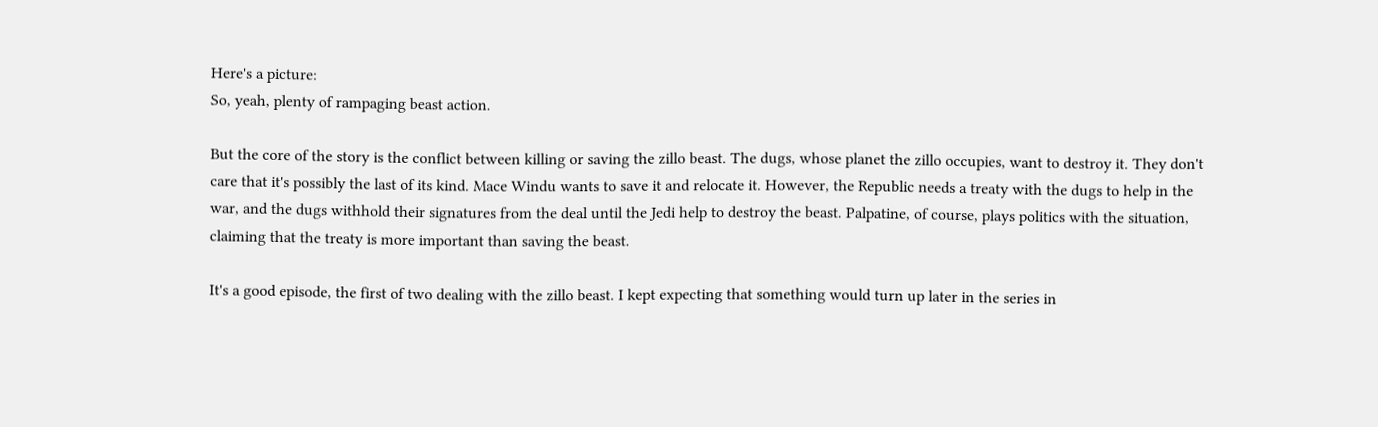Here's a picture:
So, yeah, plenty of rampaging beast action.

But the core of the story is the conflict between killing or saving the zillo beast. The dugs, whose planet the zillo occupies, want to destroy it. They don't care that it's possibly the last of its kind. Mace Windu wants to save it and relocate it. However, the Republic needs a treaty with the dugs to help in the war, and the dugs withhold their signatures from the deal until the Jedi help to destroy the beast. Palpatine, of course, plays politics with the situation, claiming that the treaty is more important than saving the beast.

It's a good episode, the first of two dealing with the zillo beast. I kept expecting that something would turn up later in the series in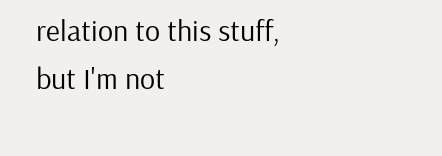relation to this stuff, but I'm not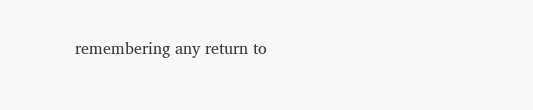remembering any return to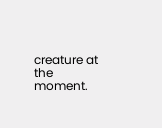creature at the moment.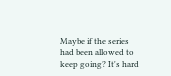Maybe if the series had been allowed to keep going? It's hard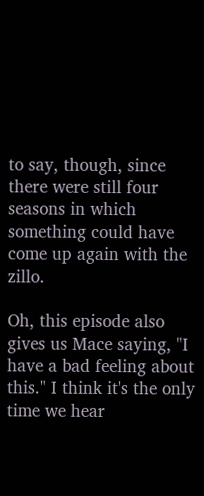to say, though, since there were still four seasons in which something could have come up again with the zillo.

Oh, this episode also gives us Mace saying, "I have a bad feeling about this." I think it's the only time we hear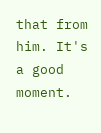that from him. It's a good moment.